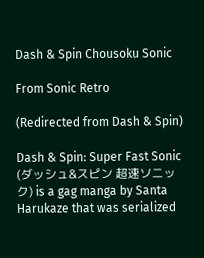Dash & Spin Chousoku Sonic

From Sonic Retro

(Redirected from Dash & Spin)

Dash & Spin: Super Fast Sonic (ダッシュ&スピン 超速ソニック) is a gag manga by Santa Harukaze that was serialized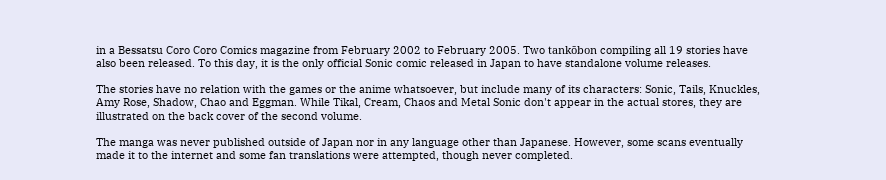in a Bessatsu Coro Coro Comics magazine from February 2002 to February 2005. Two tankōbon compiling all 19 stories have also been released. To this day, it is the only official Sonic comic released in Japan to have standalone volume releases.

The stories have no relation with the games or the anime whatsoever, but include many of its characters: Sonic, Tails, Knuckles, Amy Rose, Shadow, Chao and Eggman. While Tikal, Cream, Chaos and Metal Sonic don't appear in the actual stores, they are illustrated on the back cover of the second volume.

The manga was never published outside of Japan nor in any language other than Japanese. However, some scans eventually made it to the internet and some fan translations were attempted, though never completed.